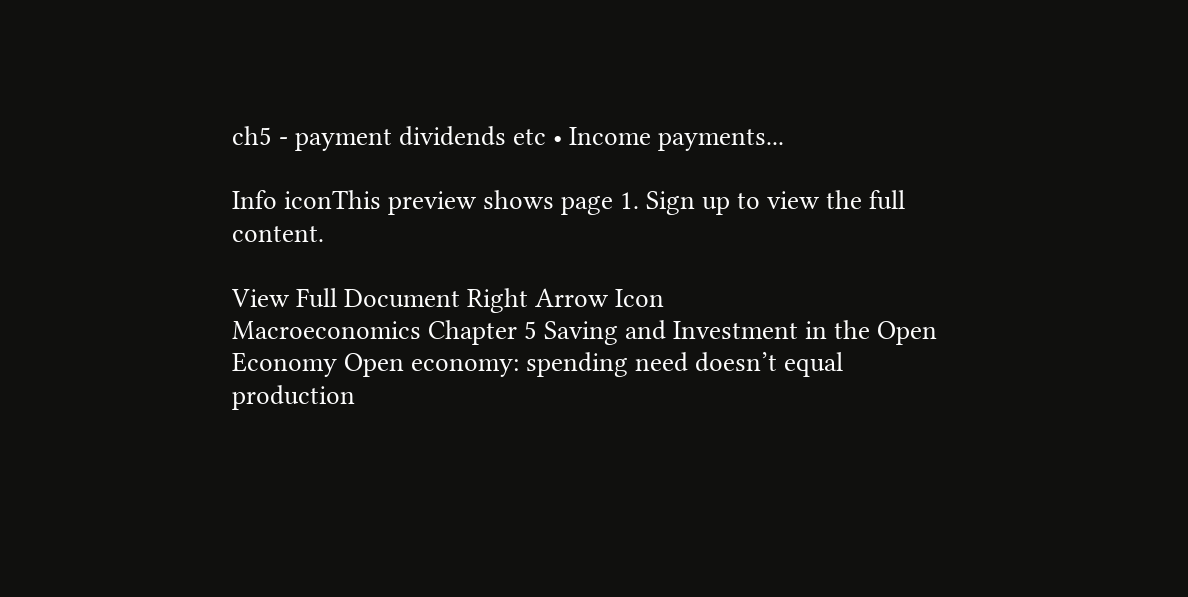ch5 - payment dividends etc • Income payments...

Info iconThis preview shows page 1. Sign up to view the full content.

View Full Document Right Arrow Icon
Macroeconomics Chapter 5 Saving and Investment in the Open Economy Open economy: spending need doesn’t equal production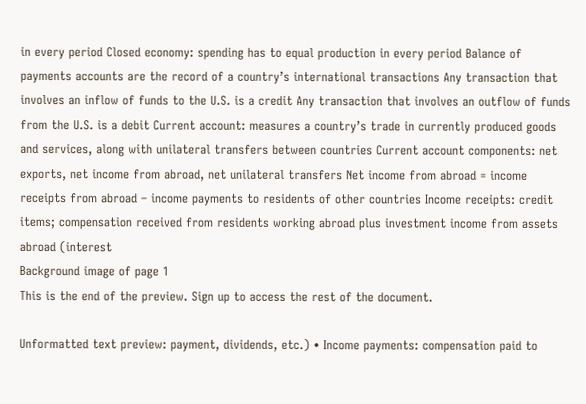in every period Closed economy: spending has to equal production in every period Balance of payments accounts are the record of a country’s international transactions Any transaction that involves an inflow of funds to the U.S. is a credit Any transaction that involves an outflow of funds from the U.S. is a debit Current account: measures a country’s trade in currently produced goods and services, along with unilateral transfers between countries Current account components: net exports, net income from abroad, net unilateral transfers Net income from abroad = income receipts from abroad – income payments to residents of other countries Income receipts: credit items; compensation received from residents working abroad plus investment income from assets abroad (interest
Background image of page 1
This is the end of the preview. Sign up to access the rest of the document.

Unformatted text preview: payment, dividends, etc.) • Income payments: compensation paid to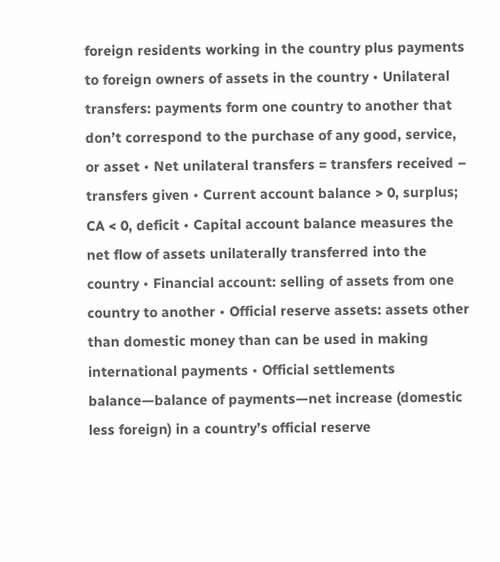foreign residents working in the country plus payments to foreign owners of assets in the country • Unilateral transfers: payments form one country to another that don’t correspond to the purchase of any good, service, or asset • Net unilateral transfers = transfers received – transfers given • Current account balance > 0, surplus; CA < 0, deficit • Capital account balance measures the net flow of assets unilaterally transferred into the country • Financial account: selling of assets from one country to another • Official reserve assets: assets other than domestic money than can be used in making international payments • Official settlements balance—balance of payments—net increase (domestic less foreign) in a country’s official reserve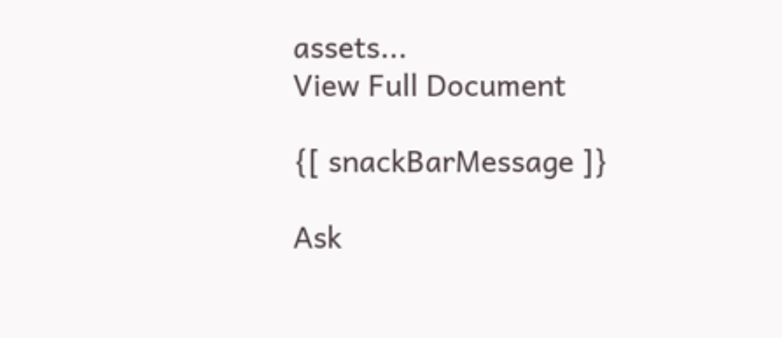assets...
View Full Document

{[ snackBarMessage ]}

Ask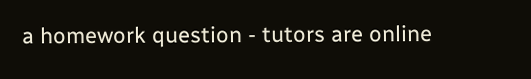a homework question - tutors are online